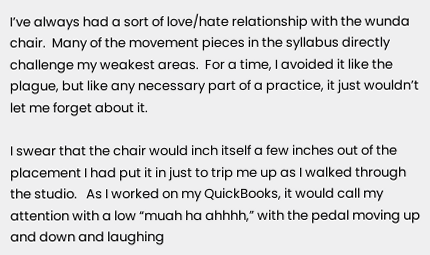I’ve always had a sort of love/hate relationship with the wunda chair.  Many of the movement pieces in the syllabus directly challenge my weakest areas.  For a time, I avoided it like the plague, but like any necessary part of a practice, it just wouldn’t let me forget about it.

I swear that the chair would inch itself a few inches out of the placement I had put it in just to trip me up as I walked through the studio.   As I worked on my QuickBooks, it would call my attention with a low “muah ha ahhhh,” with the pedal moving up and down and laughing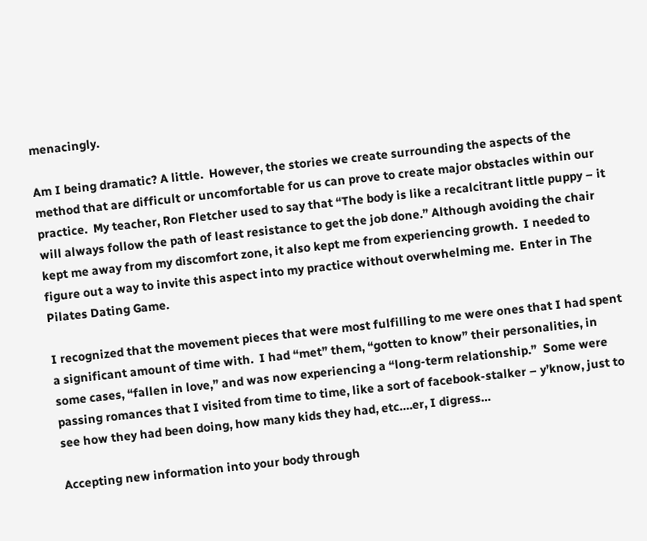menacingly.

Am I being dramatic? A little.  However, the stories we create surrounding the aspects of the method that are difficult or uncomfortable for us can prove to create major obstacles within our practice.  My teacher, Ron Fletcher used to say that “The body is like a recalcitrant little puppy – it will always follow the path of least resistance to get the job done.” Although avoiding the chair kept me away from my discomfort zone, it also kept me from experiencing growth.  I needed to figure out a way to invite this aspect into my practice without overwhelming me.  Enter in The Pilates Dating Game.

I recognized that the movement pieces that were most fulfilling to me were ones that I had spent a significant amount of time with.  I had “met” them, “gotten to know” their personalities, in some cases, “fallen in love,” and was now experiencing a “long-term relationship.”  Some were passing romances that I visited from time to time, like a sort of facebook-stalker – y’know, just to see how they had been doing, how many kids they had, etc….er, I digress…

Accepting new information into your body through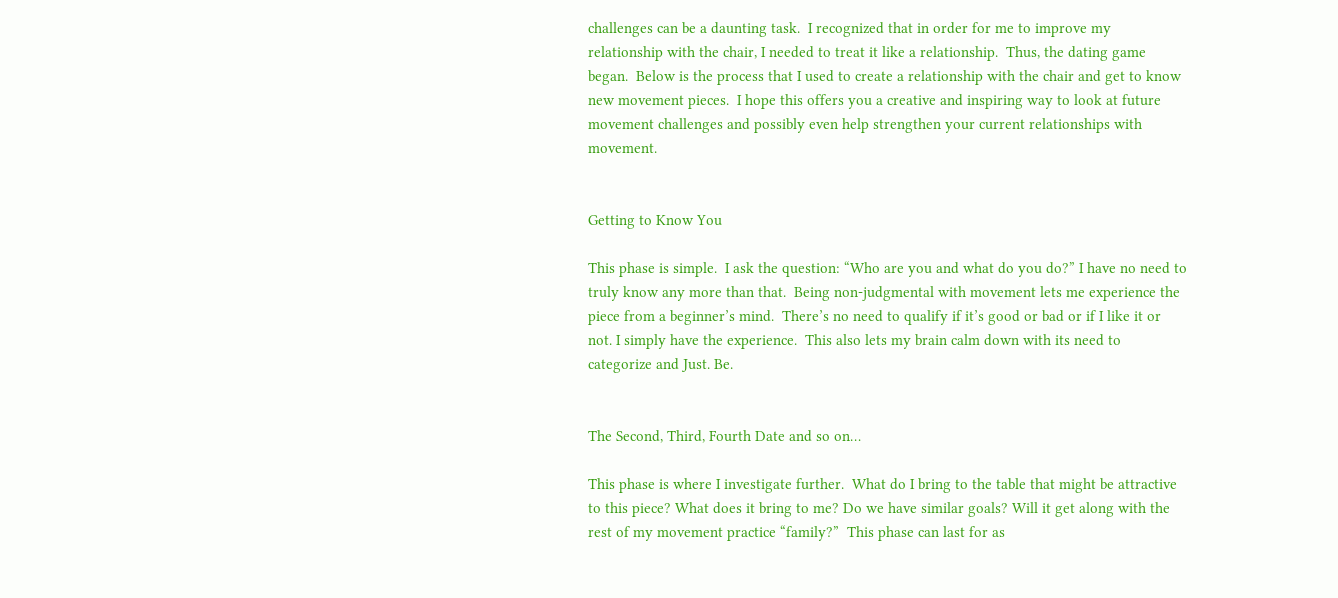challenges can be a daunting task.  I recognized that in order for me to improve my relationship with the chair, I needed to treat it like a relationship.  Thus, the dating game began.  Below is the process that I used to create a relationship with the chair and get to know new movement pieces.  I hope this offers you a creative and inspiring way to look at future movement challenges and possibly even help strengthen your current relationships with movement.


Getting to Know You

This phase is simple.  I ask the question: “Who are you and what do you do?” I have no need to truly know any more than that.  Being non-judgmental with movement lets me experience the piece from a beginner’s mind.  There’s no need to qualify if it’s good or bad or if I like it or not. I simply have the experience.  This also lets my brain calm down with its need to categorize and Just. Be.


The Second, Third, Fourth Date and so on…

This phase is where I investigate further.  What do I bring to the table that might be attractive to this piece? What does it bring to me? Do we have similar goals? Will it get along with the rest of my movement practice “family?”  This phase can last for as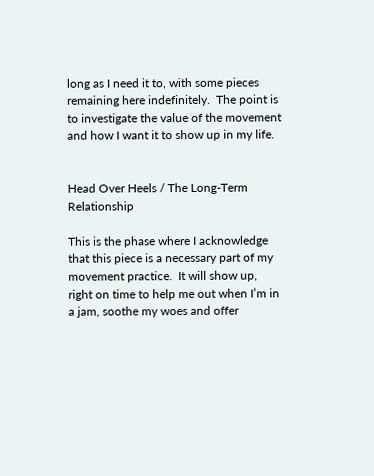long as I need it to, with some pieces remaining here indefinitely.  The point is to investigate the value of the movement and how I want it to show up in my life.


Head Over Heels / The Long-Term Relationship

This is the phase where I acknowledge that this piece is a necessary part of my movement practice.  It will show up, right on time to help me out when I’m in a jam, soothe my woes and offer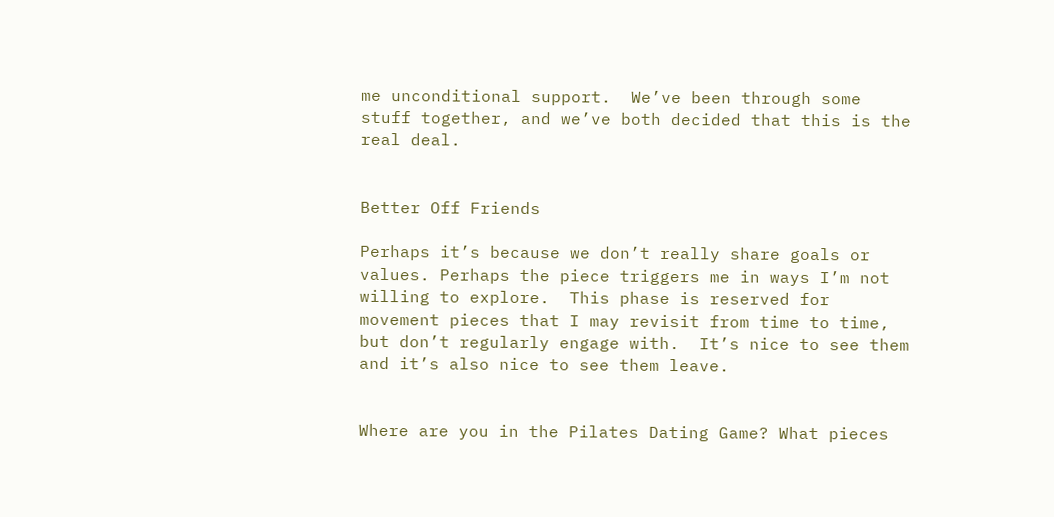me unconditional support.  We’ve been through some stuff together, and we’ve both decided that this is the real deal.


Better Off Friends

Perhaps it’s because we don’t really share goals or values. Perhaps the piece triggers me in ways I’m not willing to explore.  This phase is reserved for movement pieces that I may revisit from time to time, but don’t regularly engage with.  It’s nice to see them and it’s also nice to see them leave.


Where are you in the Pilates Dating Game? What pieces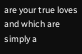are your true loves and which are simply a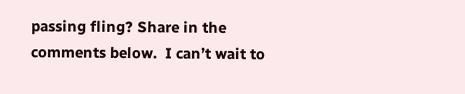passing fling? Share in the comments below.  I can’t wait to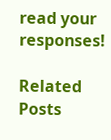read your responses!

Related Posts